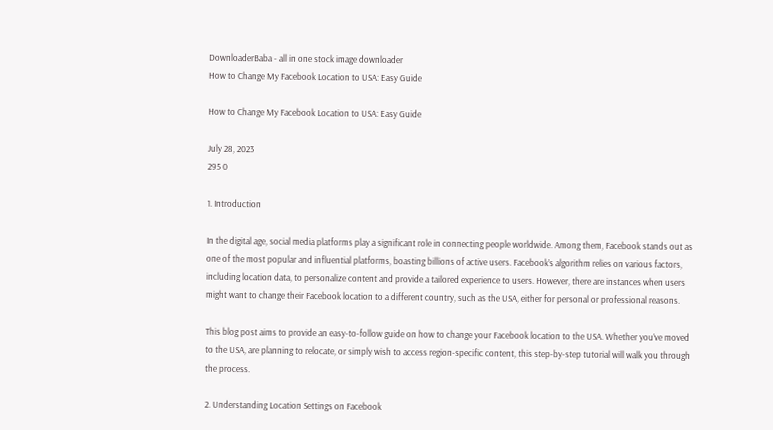DownloaderBaba - all in one stock image downloader
How to Change My Facebook Location to USA: Easy Guide

How to Change My Facebook Location to USA: Easy Guide

July 28, 2023
295 0

1. Introduction

In the digital age, social media platforms play a significant role in connecting people worldwide. Among them, Facebook stands out as one of the most popular and influential platforms, boasting billions of active users. Facebook’s algorithm relies on various factors, including location data, to personalize content and provide a tailored experience to users. However, there are instances when users might want to change their Facebook location to a different country, such as the USA, either for personal or professional reasons.

This blog post aims to provide an easy-to-follow guide on how to change your Facebook location to the USA. Whether you’ve moved to the USA, are planning to relocate, or simply wish to access region-specific content, this step-by-step tutorial will walk you through the process.

2. Understanding Location Settings on Facebook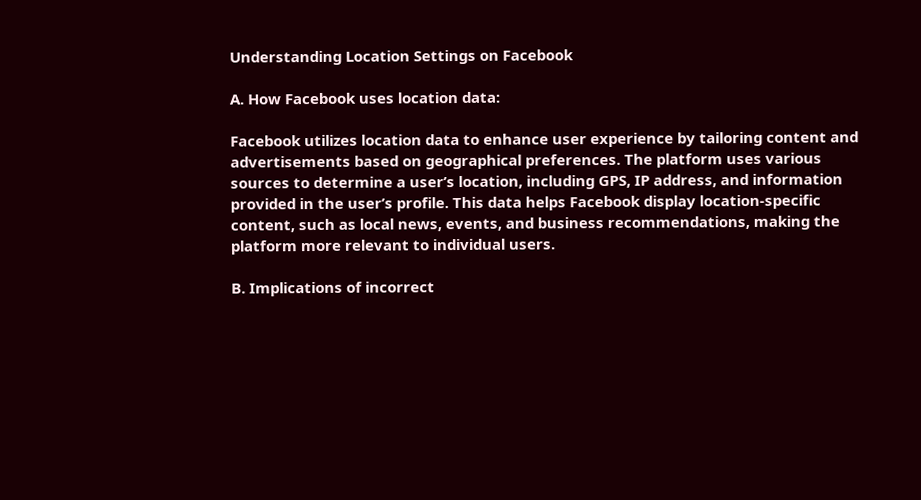Understanding Location Settings on Facebook

A. How Facebook uses location data:

Facebook utilizes location data to enhance user experience by tailoring content and advertisements based on geographical preferences. The platform uses various sources to determine a user’s location, including GPS, IP address, and information provided in the user’s profile. This data helps Facebook display location-specific content, such as local news, events, and business recommendations, making the platform more relevant to individual users.

B. Implications of incorrect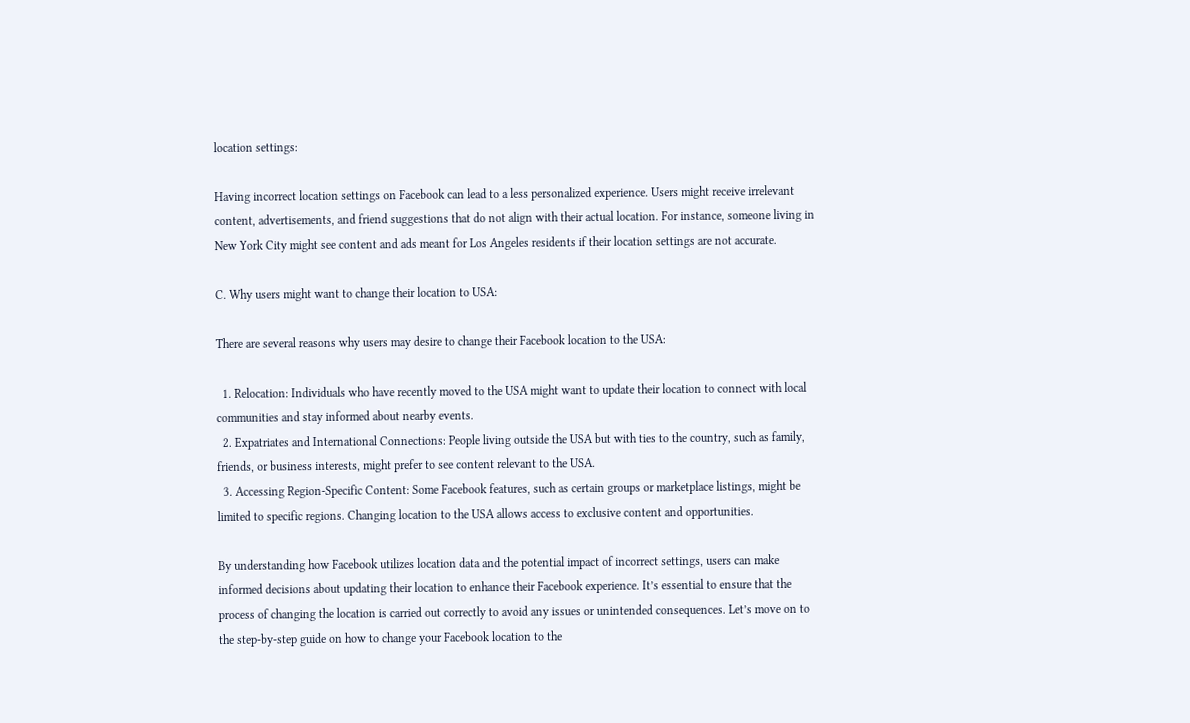location settings:

Having incorrect location settings on Facebook can lead to a less personalized experience. Users might receive irrelevant content, advertisements, and friend suggestions that do not align with their actual location. For instance, someone living in New York City might see content and ads meant for Los Angeles residents if their location settings are not accurate.

C. Why users might want to change their location to USA:

There are several reasons why users may desire to change their Facebook location to the USA:

  1. Relocation: Individuals who have recently moved to the USA might want to update their location to connect with local communities and stay informed about nearby events.
  2. Expatriates and International Connections: People living outside the USA but with ties to the country, such as family, friends, or business interests, might prefer to see content relevant to the USA.
  3. Accessing Region-Specific Content: Some Facebook features, such as certain groups or marketplace listings, might be limited to specific regions. Changing location to the USA allows access to exclusive content and opportunities.

By understanding how Facebook utilizes location data and the potential impact of incorrect settings, users can make informed decisions about updating their location to enhance their Facebook experience. It’s essential to ensure that the process of changing the location is carried out correctly to avoid any issues or unintended consequences. Let’s move on to the step-by-step guide on how to change your Facebook location to the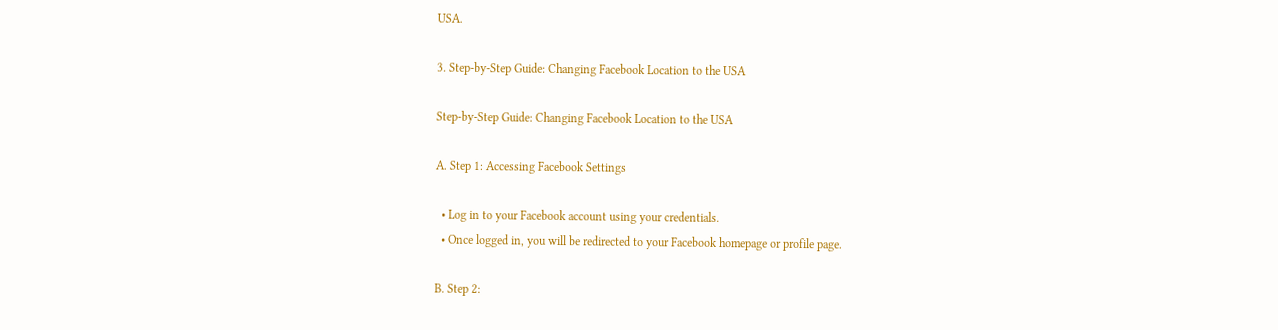USA.

3. Step-by-Step Guide: Changing Facebook Location to the USA

Step-by-Step Guide: Changing Facebook Location to the USA

A. Step 1: Accessing Facebook Settings

  • Log in to your Facebook account using your credentials.
  • Once logged in, you will be redirected to your Facebook homepage or profile page.

B. Step 2: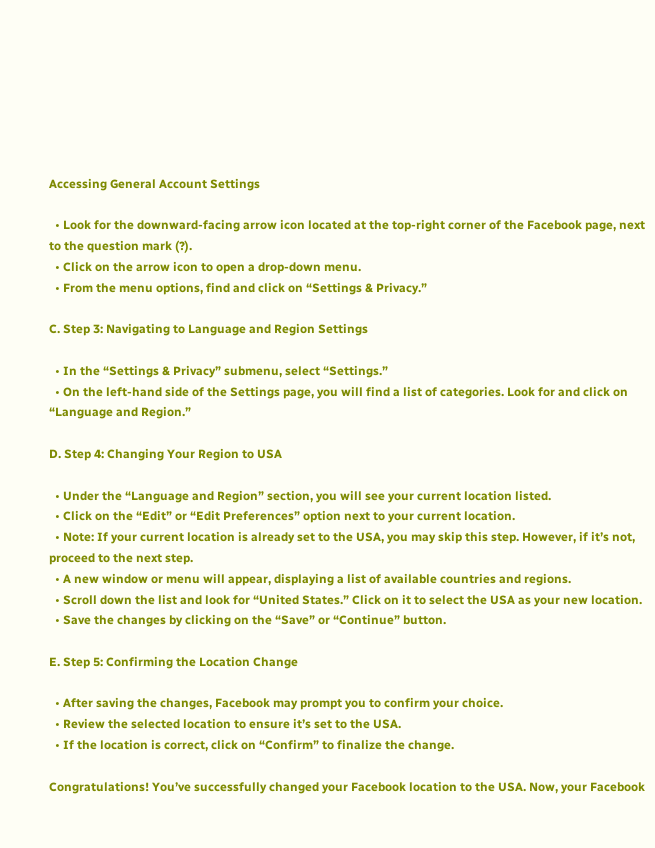Accessing General Account Settings

  • Look for the downward-facing arrow icon located at the top-right corner of the Facebook page, next to the question mark (?).
  • Click on the arrow icon to open a drop-down menu.
  • From the menu options, find and click on “Settings & Privacy.”

C. Step 3: Navigating to Language and Region Settings

  • In the “Settings & Privacy” submenu, select “Settings.”
  • On the left-hand side of the Settings page, you will find a list of categories. Look for and click on “Language and Region.”

D. Step 4: Changing Your Region to USA

  • Under the “Language and Region” section, you will see your current location listed.
  • Click on the “Edit” or “Edit Preferences” option next to your current location.
  • Note: If your current location is already set to the USA, you may skip this step. However, if it’s not, proceed to the next step.
  • A new window or menu will appear, displaying a list of available countries and regions.
  • Scroll down the list and look for “United States.” Click on it to select the USA as your new location.
  • Save the changes by clicking on the “Save” or “Continue” button.

E. Step 5: Confirming the Location Change

  • After saving the changes, Facebook may prompt you to confirm your choice.
  • Review the selected location to ensure it’s set to the USA.
  • If the location is correct, click on “Confirm” to finalize the change.

Congratulations! You’ve successfully changed your Facebook location to the USA. Now, your Facebook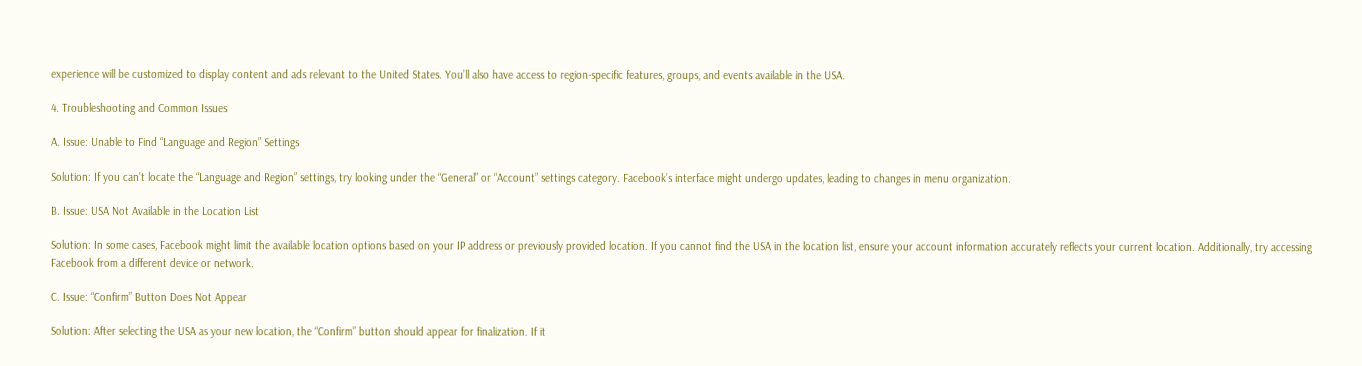experience will be customized to display content and ads relevant to the United States. You’ll also have access to region-specific features, groups, and events available in the USA.

4. Troubleshooting and Common Issues

A. Issue: Unable to Find “Language and Region” Settings

Solution: If you can’t locate the “Language and Region” settings, try looking under the “General” or “Account” settings category. Facebook’s interface might undergo updates, leading to changes in menu organization.

B. Issue: USA Not Available in the Location List

Solution: In some cases, Facebook might limit the available location options based on your IP address or previously provided location. If you cannot find the USA in the location list, ensure your account information accurately reflects your current location. Additionally, try accessing Facebook from a different device or network.

C. Issue: “Confirm” Button Does Not Appear

Solution: After selecting the USA as your new location, the “Confirm” button should appear for finalization. If it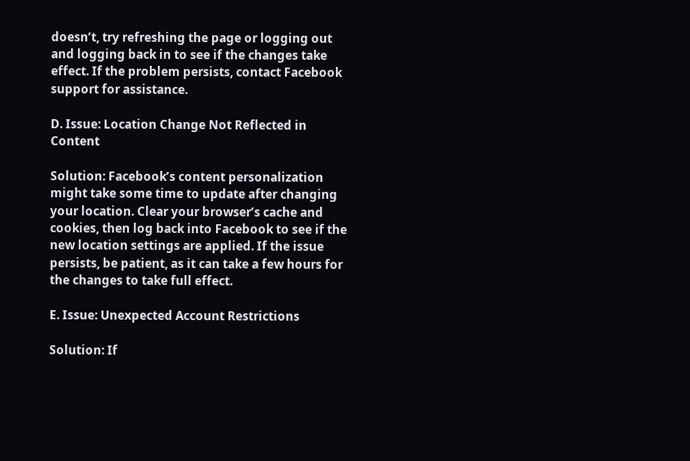doesn’t, try refreshing the page or logging out and logging back in to see if the changes take effect. If the problem persists, contact Facebook support for assistance.

D. Issue: Location Change Not Reflected in Content

Solution: Facebook’s content personalization might take some time to update after changing your location. Clear your browser’s cache and cookies, then log back into Facebook to see if the new location settings are applied. If the issue persists, be patient, as it can take a few hours for the changes to take full effect.

E. Issue: Unexpected Account Restrictions

Solution: If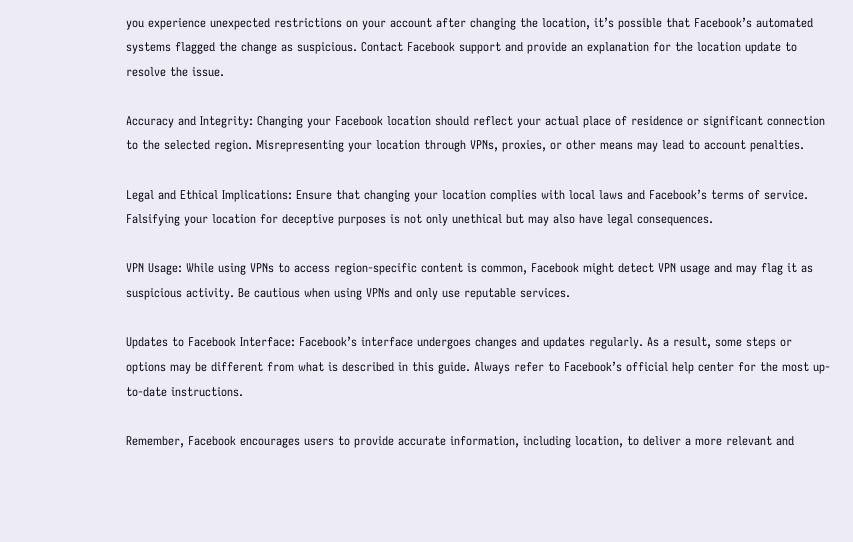you experience unexpected restrictions on your account after changing the location, it’s possible that Facebook’s automated systems flagged the change as suspicious. Contact Facebook support and provide an explanation for the location update to resolve the issue.

Accuracy and Integrity: Changing your Facebook location should reflect your actual place of residence or significant connection to the selected region. Misrepresenting your location through VPNs, proxies, or other means may lead to account penalties.

Legal and Ethical Implications: Ensure that changing your location complies with local laws and Facebook’s terms of service. Falsifying your location for deceptive purposes is not only unethical but may also have legal consequences.

VPN Usage: While using VPNs to access region-specific content is common, Facebook might detect VPN usage and may flag it as suspicious activity. Be cautious when using VPNs and only use reputable services.

Updates to Facebook Interface: Facebook’s interface undergoes changes and updates regularly. As a result, some steps or options may be different from what is described in this guide. Always refer to Facebook’s official help center for the most up-to-date instructions.

Remember, Facebook encourages users to provide accurate information, including location, to deliver a more relevant and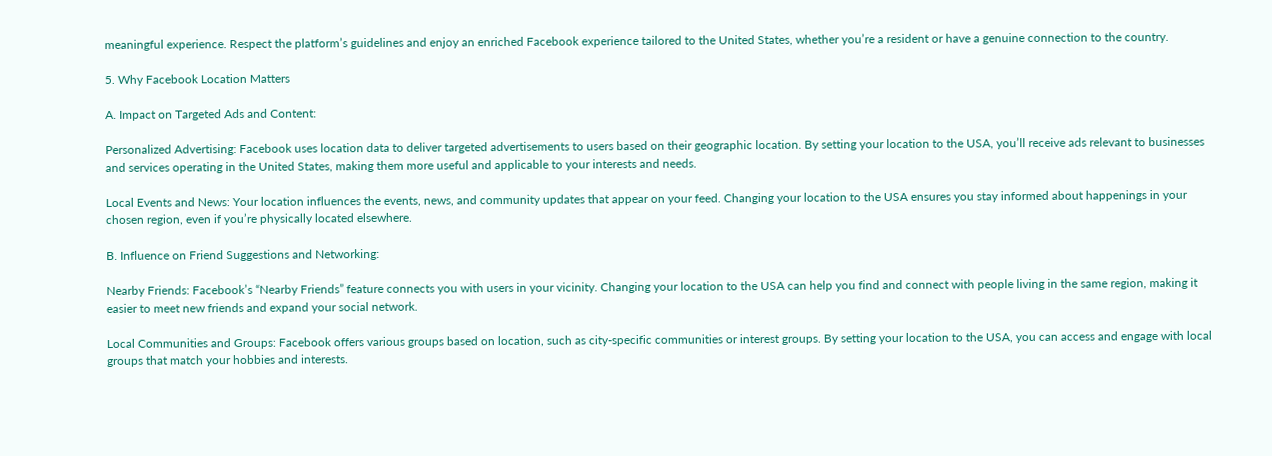meaningful experience. Respect the platform’s guidelines and enjoy an enriched Facebook experience tailored to the United States, whether you’re a resident or have a genuine connection to the country.

5. Why Facebook Location Matters

A. Impact on Targeted Ads and Content:

Personalized Advertising: Facebook uses location data to deliver targeted advertisements to users based on their geographic location. By setting your location to the USA, you’ll receive ads relevant to businesses and services operating in the United States, making them more useful and applicable to your interests and needs.

Local Events and News: Your location influences the events, news, and community updates that appear on your feed. Changing your location to the USA ensures you stay informed about happenings in your chosen region, even if you’re physically located elsewhere.

B. Influence on Friend Suggestions and Networking:

Nearby Friends: Facebook’s “Nearby Friends” feature connects you with users in your vicinity. Changing your location to the USA can help you find and connect with people living in the same region, making it easier to meet new friends and expand your social network.

Local Communities and Groups: Facebook offers various groups based on location, such as city-specific communities or interest groups. By setting your location to the USA, you can access and engage with local groups that match your hobbies and interests.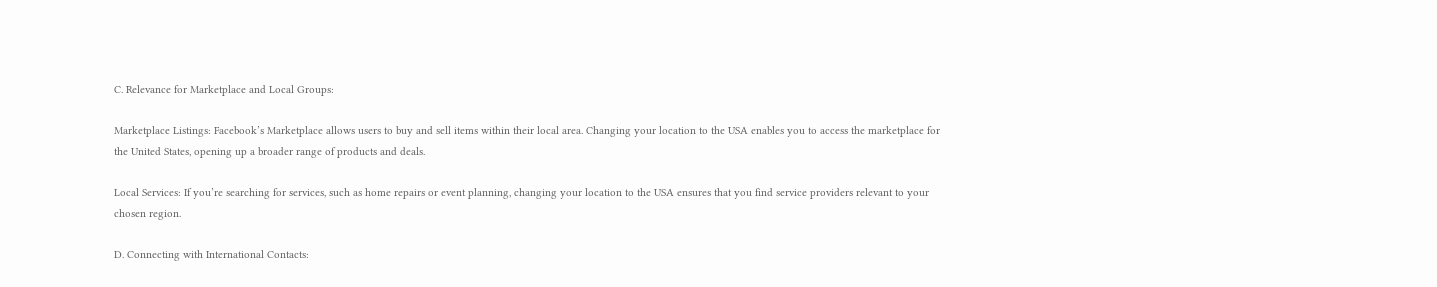C. Relevance for Marketplace and Local Groups:

Marketplace Listings: Facebook’s Marketplace allows users to buy and sell items within their local area. Changing your location to the USA enables you to access the marketplace for the United States, opening up a broader range of products and deals.

Local Services: If you’re searching for services, such as home repairs or event planning, changing your location to the USA ensures that you find service providers relevant to your chosen region.

D. Connecting with International Contacts: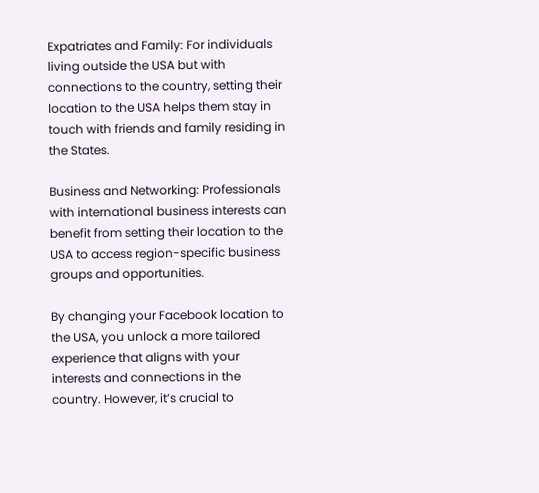Expatriates and Family: For individuals living outside the USA but with connections to the country, setting their location to the USA helps them stay in touch with friends and family residing in the States.

Business and Networking: Professionals with international business interests can benefit from setting their location to the USA to access region-specific business groups and opportunities.

By changing your Facebook location to the USA, you unlock a more tailored experience that aligns with your interests and connections in the country. However, it’s crucial to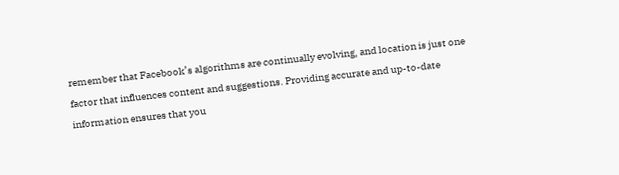remember that Facebook’s algorithms are continually evolving, and location is just one factor that influences content and suggestions. Providing accurate and up-to-date information ensures that you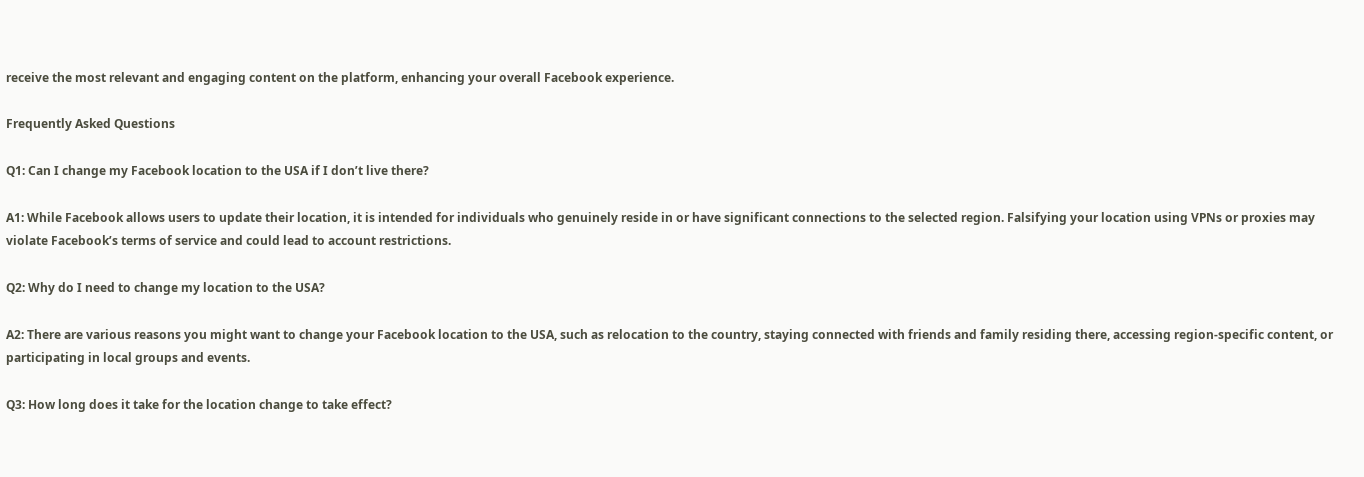receive the most relevant and engaging content on the platform, enhancing your overall Facebook experience.

Frequently Asked Questions

Q1: Can I change my Facebook location to the USA if I don’t live there?

A1: While Facebook allows users to update their location, it is intended for individuals who genuinely reside in or have significant connections to the selected region. Falsifying your location using VPNs or proxies may violate Facebook’s terms of service and could lead to account restrictions.

Q2: Why do I need to change my location to the USA?

A2: There are various reasons you might want to change your Facebook location to the USA, such as relocation to the country, staying connected with friends and family residing there, accessing region-specific content, or participating in local groups and events.

Q3: How long does it take for the location change to take effect?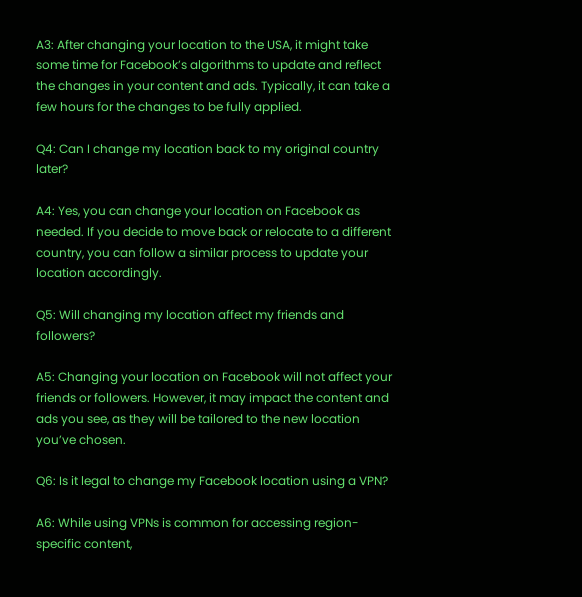A3: After changing your location to the USA, it might take some time for Facebook’s algorithms to update and reflect the changes in your content and ads. Typically, it can take a few hours for the changes to be fully applied.

Q4: Can I change my location back to my original country later?

A4: Yes, you can change your location on Facebook as needed. If you decide to move back or relocate to a different country, you can follow a similar process to update your location accordingly.

Q5: Will changing my location affect my friends and followers?

A5: Changing your location on Facebook will not affect your friends or followers. However, it may impact the content and ads you see, as they will be tailored to the new location you’ve chosen.

Q6: Is it legal to change my Facebook location using a VPN?

A6: While using VPNs is common for accessing region-specific content,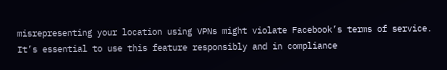misrepresenting your location using VPNs might violate Facebook’s terms of service. It’s essential to use this feature responsibly and in compliance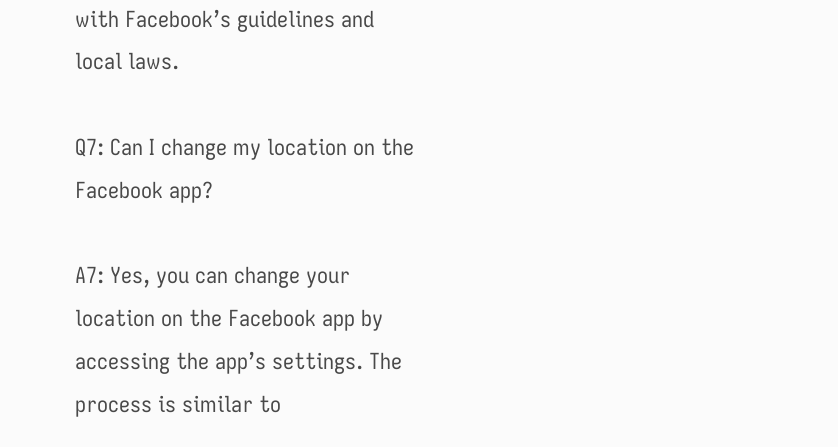with Facebook’s guidelines and local laws.

Q7: Can I change my location on the Facebook app?

A7: Yes, you can change your location on the Facebook app by accessing the app’s settings. The process is similar to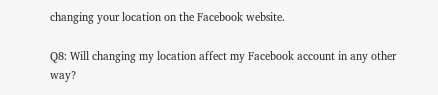changing your location on the Facebook website.

Q8: Will changing my location affect my Facebook account in any other way?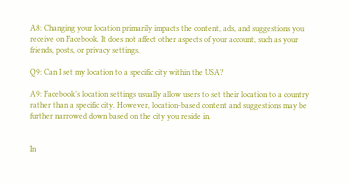A8: Changing your location primarily impacts the content, ads, and suggestions you receive on Facebook. It does not affect other aspects of your account, such as your friends, posts, or privacy settings.

Q9: Can I set my location to a specific city within the USA?

A9: Facebook’s location settings usually allow users to set their location to a country rather than a specific city. However, location-based content and suggestions may be further narrowed down based on the city you reside in.


In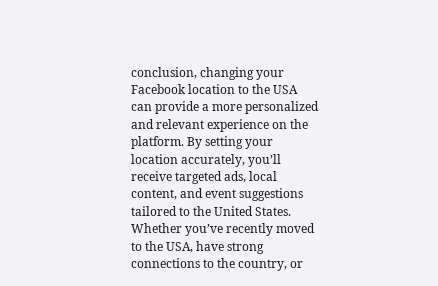conclusion, changing your Facebook location to the USA can provide a more personalized and relevant experience on the platform. By setting your location accurately, you’ll receive targeted ads, local content, and event suggestions tailored to the United States. Whether you’ve recently moved to the USA, have strong connections to the country, or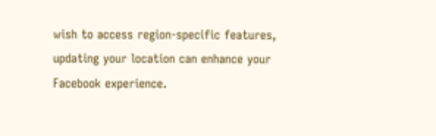wish to access region-specific features, updating your location can enhance your Facebook experience.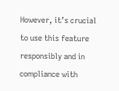However, it’s crucial to use this feature responsibly and in compliance with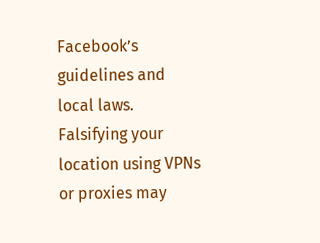Facebook’s guidelines and local laws. Falsifying your location using VPNs or proxies may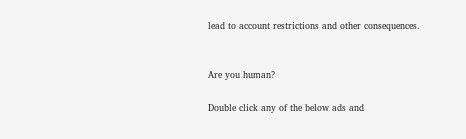lead to account restrictions and other consequences.


Are you human?

Double click any of the below ads and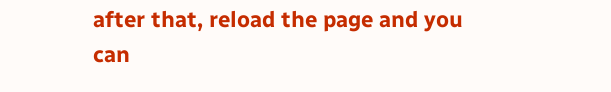after that, reload the page and you can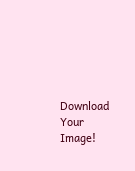Download Your Image!